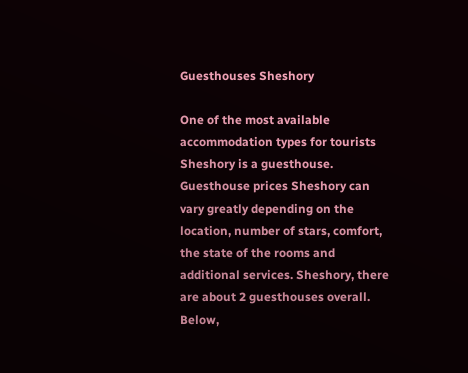Guesthouses Sheshory

One of the most available accommodation types for tourists Sheshory is a guesthouse. Guesthouse prices Sheshory can vary greatly depending on the location, number of stars, comfort, the state of the rooms and additional services. Sheshory, there are about 2 guesthouses overall. Below,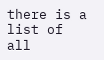there is a list of all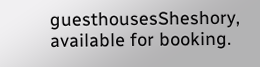guesthousesSheshory, available for booking.